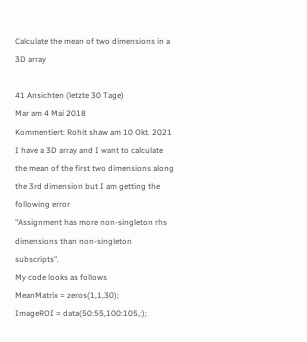Calculate the mean of two dimensions in a 3D array

41 Ansichten (letzte 30 Tage)
Mar am 4 Mai 2018
Kommentiert: Rohit shaw am 10 Okt. 2021
I have a 3D array and I want to calculate the mean of the first two dimensions along the 3rd dimension but I am getting the following error
"Assignment has more non-singleton rhs dimensions than non-singleton subscripts".
My code looks as follows
MeanMatrix = zeros(1,1,30);
ImageROI = data(50:55,100:105,:);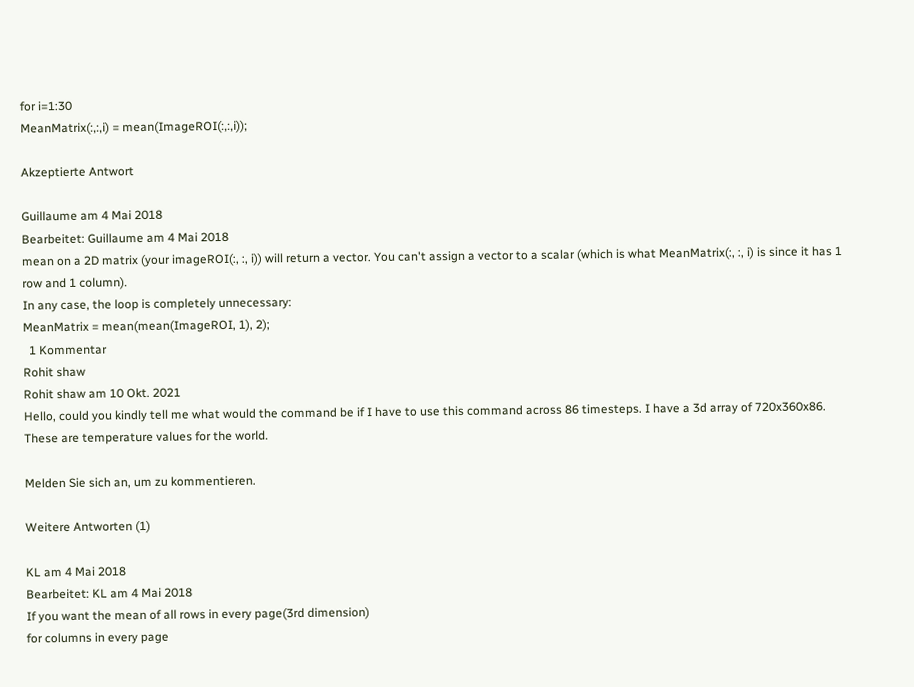for i=1:30
MeanMatrix(:,:,i) = mean(ImageROI(:,:,i));

Akzeptierte Antwort

Guillaume am 4 Mai 2018
Bearbeitet: Guillaume am 4 Mai 2018
mean on a 2D matrix (your imageROI(:, :, i)) will return a vector. You can't assign a vector to a scalar (which is what MeanMatrix(:, :, i) is since it has 1 row and 1 column).
In any case, the loop is completely unnecessary:
MeanMatrix = mean(mean(ImageROI, 1), 2);
  1 Kommentar
Rohit shaw
Rohit shaw am 10 Okt. 2021
Hello, could you kindly tell me what would the command be if I have to use this command across 86 timesteps. I have a 3d array of 720x360x86. These are temperature values for the world.

Melden Sie sich an, um zu kommentieren.

Weitere Antworten (1)

KL am 4 Mai 2018
Bearbeitet: KL am 4 Mai 2018
If you want the mean of all rows in every page(3rd dimension)
for columns in every page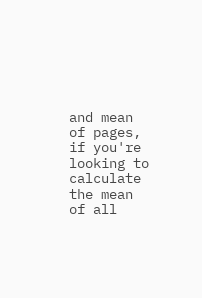and mean of pages,
if you're looking to calculate the mean of all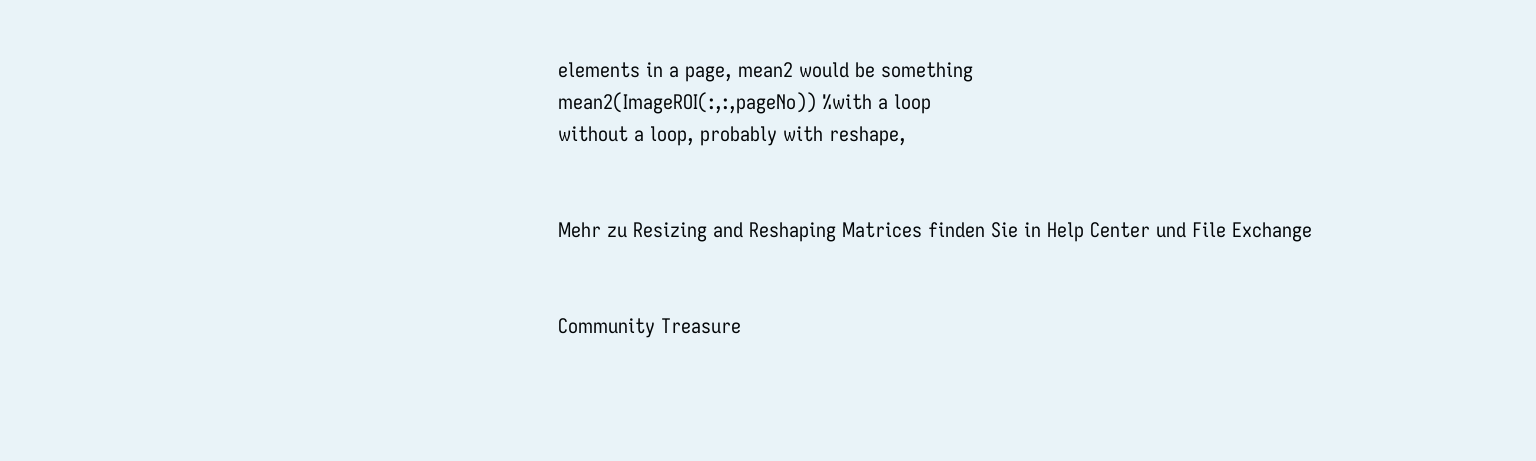elements in a page, mean2 would be something
mean2(ImageROI(:,:,pageNo)) %with a loop
without a loop, probably with reshape,


Mehr zu Resizing and Reshaping Matrices finden Sie in Help Center und File Exchange


Community Treasure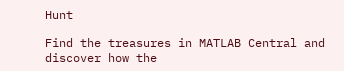Hunt

Find the treasures in MATLAB Central and discover how the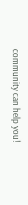community can help you!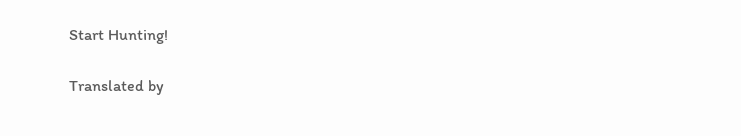Start Hunting!

Translated by